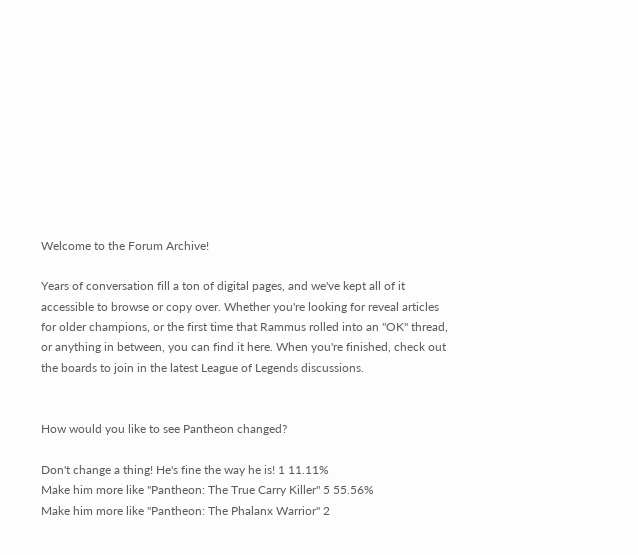Welcome to the Forum Archive!

Years of conversation fill a ton of digital pages, and we've kept all of it accessible to browse or copy over. Whether you're looking for reveal articles for older champions, or the first time that Rammus rolled into an "OK" thread, or anything in between, you can find it here. When you're finished, check out the boards to join in the latest League of Legends discussions.


How would you like to see Pantheon changed?

Don't change a thing! He's fine the way he is! 1 11.11%
Make him more like "Pantheon: The True Carry Killer" 5 55.56%
Make him more like "Pantheon: The Phalanx Warrior" 2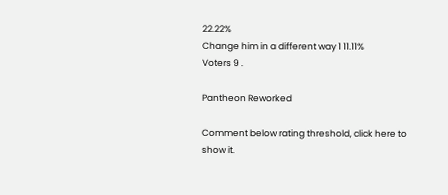22.22%
Change him in a different way 1 11.11%
Voters 9 .

Pantheon Reworked

Comment below rating threshold, click here to show it.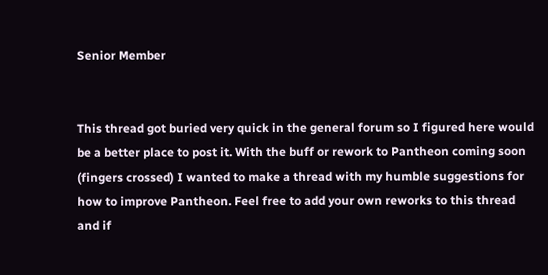Senior Member


This thread got buried very quick in the general forum so I figured here would be a better place to post it. With the buff or rework to Pantheon coming soon (fingers crossed) I wanted to make a thread with my humble suggestions for how to improve Pantheon. Feel free to add your own reworks to this thread and if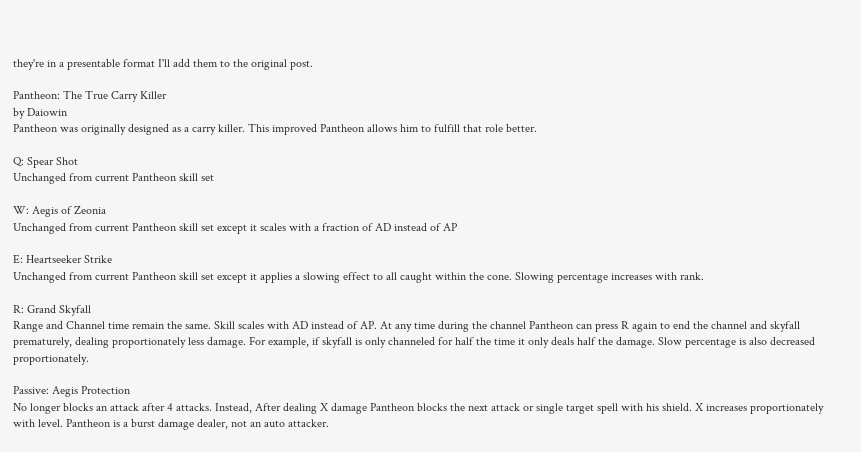they're in a presentable format I'll add them to the original post.

Pantheon: The True Carry Killer
by Daiowin
Pantheon was originally designed as a carry killer. This improved Pantheon allows him to fulfill that role better.

Q: Spear Shot
Unchanged from current Pantheon skill set

W: Aegis of Zeonia
Unchanged from current Pantheon skill set except it scales with a fraction of AD instead of AP

E: Heartseeker Strike
Unchanged from current Pantheon skill set except it applies a slowing effect to all caught within the cone. Slowing percentage increases with rank.

R: Grand Skyfall
Range and Channel time remain the same. Skill scales with AD instead of AP. At any time during the channel Pantheon can press R again to end the channel and skyfall prematurely, dealing proportionately less damage. For example, if skyfall is only channeled for half the time it only deals half the damage. Slow percentage is also decreased proportionately.

Passive: Aegis Protection
No longer blocks an attack after 4 attacks. Instead, After dealing X damage Pantheon blocks the next attack or single target spell with his shield. X increases proportionately with level. Pantheon is a burst damage dealer, not an auto attacker.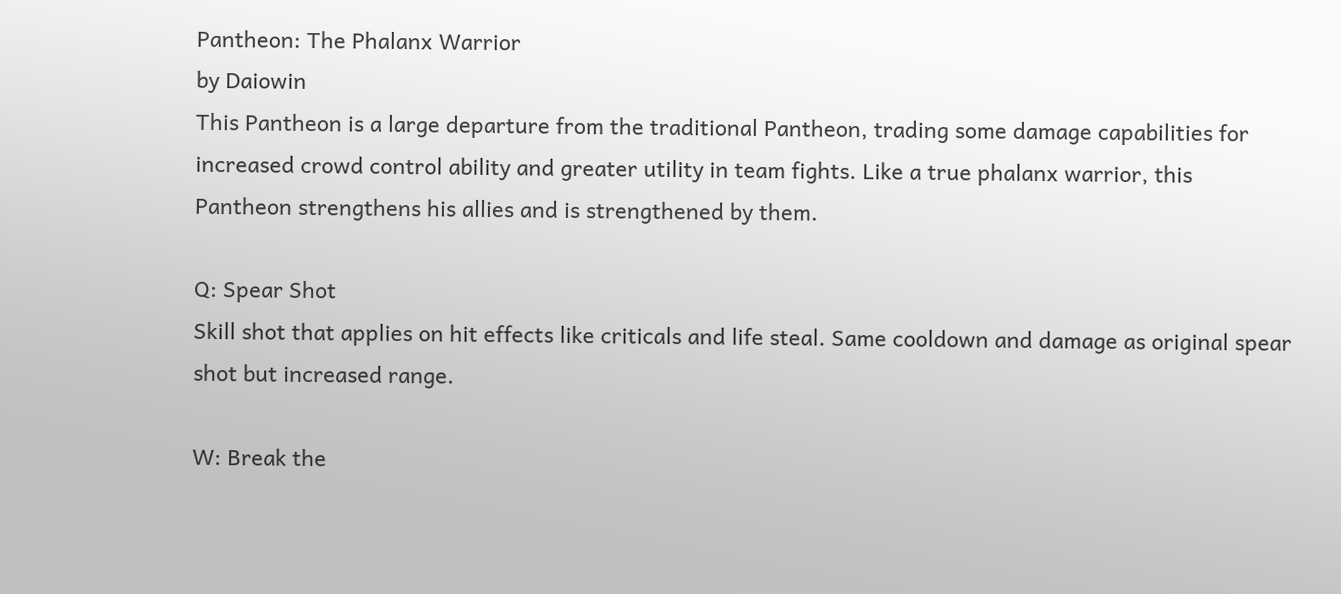Pantheon: The Phalanx Warrior
by Daiowin
This Pantheon is a large departure from the traditional Pantheon, trading some damage capabilities for increased crowd control ability and greater utility in team fights. Like a true phalanx warrior, this Pantheon strengthens his allies and is strengthened by them.

Q: Spear Shot
Skill shot that applies on hit effects like criticals and life steal. Same cooldown and damage as original spear shot but increased range.

W: Break the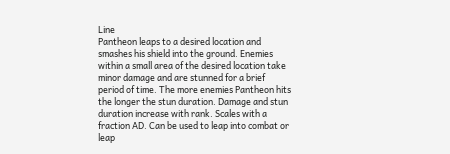Line
Pantheon leaps to a desired location and smashes his shield into the ground. Enemies within a small area of the desired location take minor damage and are stunned for a brief period of time. The more enemies Pantheon hits the longer the stun duration. Damage and stun duration increase with rank. Scales with a fraction AD. Can be used to leap into combat or leap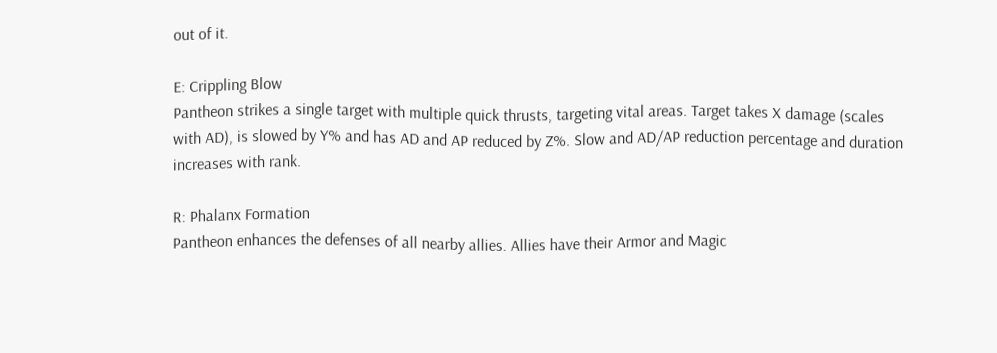out of it.

E: Crippling Blow
Pantheon strikes a single target with multiple quick thrusts, targeting vital areas. Target takes X damage (scales with AD), is slowed by Y% and has AD and AP reduced by Z%. Slow and AD/AP reduction percentage and duration increases with rank.

R: Phalanx Formation
Pantheon enhances the defenses of all nearby allies. Allies have their Armor and Magic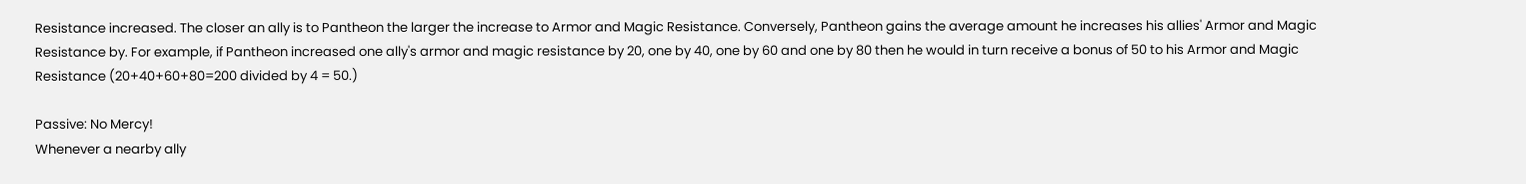Resistance increased. The closer an ally is to Pantheon the larger the increase to Armor and Magic Resistance. Conversely, Pantheon gains the average amount he increases his allies' Armor and Magic Resistance by. For example, if Pantheon increased one ally's armor and magic resistance by 20, one by 40, one by 60 and one by 80 then he would in turn receive a bonus of 50 to his Armor and Magic Resistance (20+40+60+80=200 divided by 4 = 50.)

Passive: No Mercy!
Whenever a nearby ally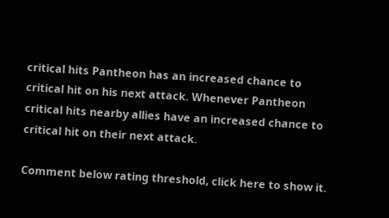critical hits Pantheon has an increased chance to critical hit on his next attack. Whenever Pantheon critical hits nearby allies have an increased chance to critical hit on their next attack.

Comment below rating threshold, click here to show it.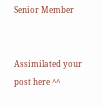Senior Member


Assimilated your post here ^^